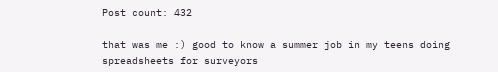Post count: 432

that was me :) good to know a summer job in my teens doing spreadsheets for surveyors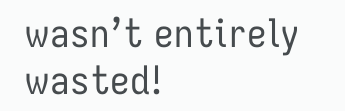wasn’t entirely wasted!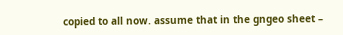copied to all now. assume that in the gngeo sheet –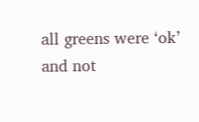all greens were ‘ok’ and not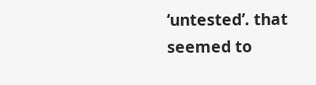‘untested’. that seemed to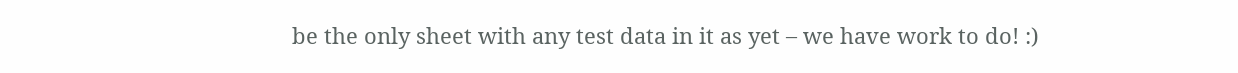be the only sheet with any test data in it as yet – we have work to do! :)